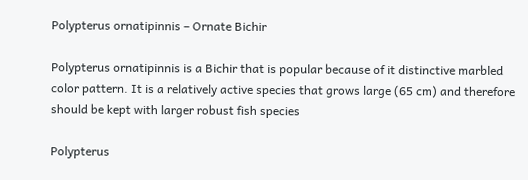Polypterus ornatipinnis – Ornate Bichir

Polypterus ornatipinnis is a Bichir that is popular because of it distinctive marbled color pattern. It is a relatively active species that grows large (65 cm) and therefore should be kept with larger robust fish species

Polypterus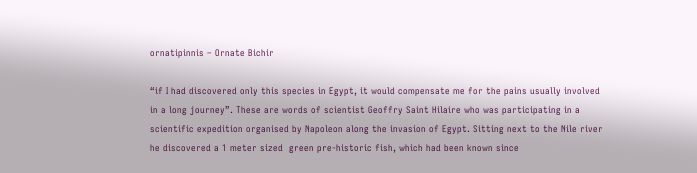ornatipinnis – Ornate Bichir

“if I had discovered only this species in Egypt, it would compensate me for the pains usually involved in a long journey”. These are words of scientist Geoffry Saint Hilaire who was participating in a scientific expedition organised by Napoleon along the invasion of Egypt. Sitting next to the Nile river he discovered a 1 meter sized  green pre-historic fish, which had been known since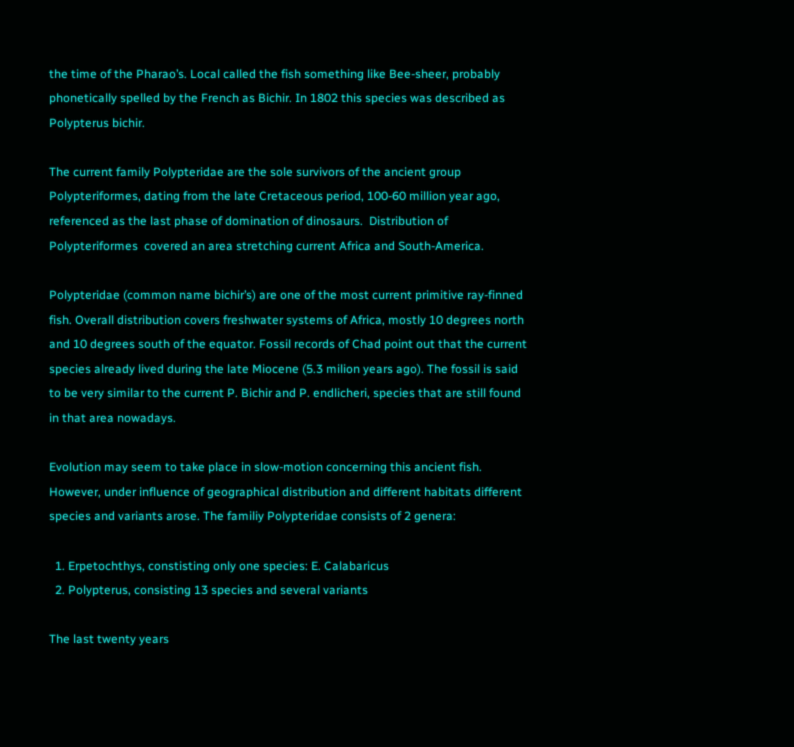the time of the Pharao’s. Local called the fish something like Bee-sheer, probably phonetically spelled by the French as Bichir. In 1802 this species was described as Polypterus bichir.

The current family Polypteridae are the sole survivors of the ancient group Polypteriformes, dating from the late Cretaceous period, 100-60 million year ago, referenced as the last phase of domination of dinosaurs.  Distribution of Polypteriformes  covered an area stretching current Africa and South-America.

Polypteridae (common name bichir’s) are one of the most current primitive ray-finned fish. Overall distribution covers freshwater systems of Africa, mostly 10 degrees north and 10 degrees south of the equator. Fossil records of Chad point out that the current species already lived during the late Miocene (5.3 milion years ago). The fossil is said to be very similar to the current P. Bichir and P. endlicheri, species that are still found in that area nowadays.

Evolution may seem to take place in slow-motion concerning this ancient fish. However, under influence of geographical distribution and different habitats different species and variants arose. The familiy Polypteridae consists of 2 genera:

  1. Erpetochthys, constisting only one species: E. Calabaricus
  2. Polypterus, consisting 13 species and several variants

The last twenty years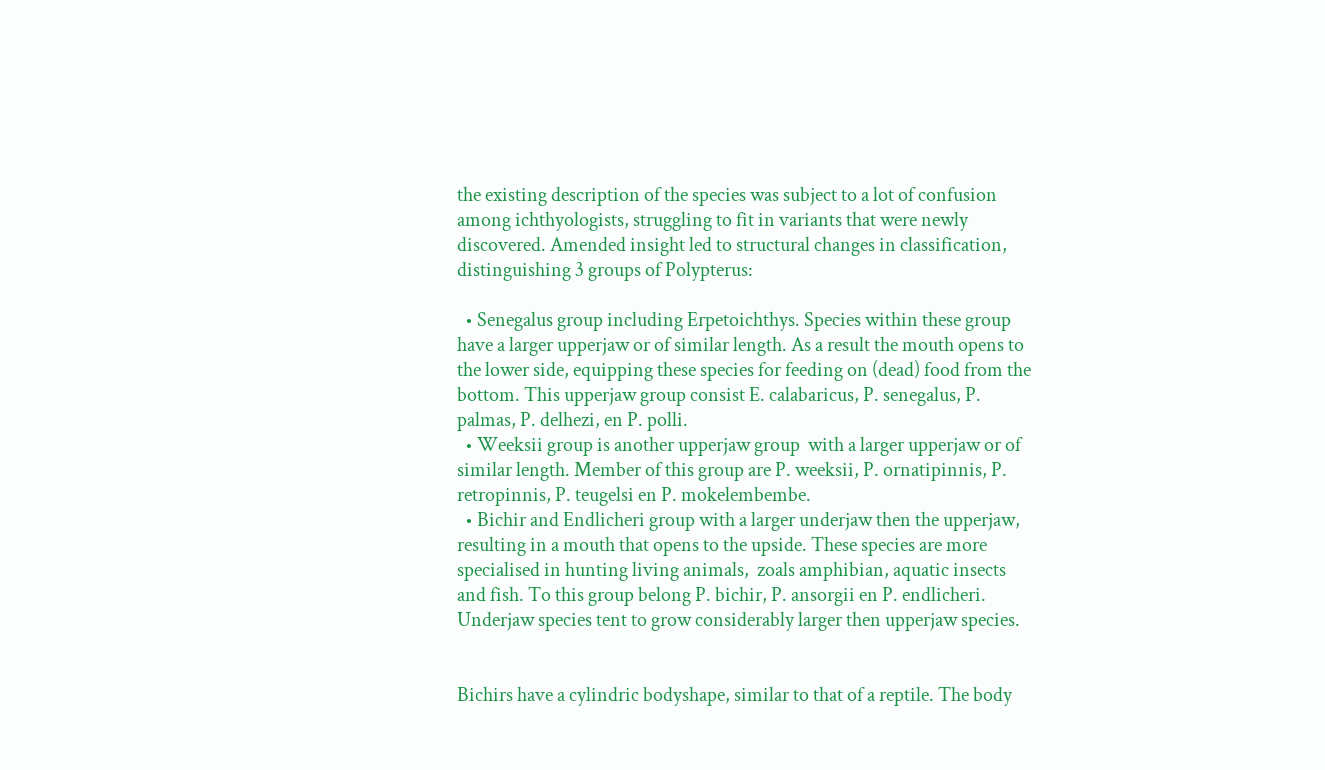the existing description of the species was subject to a lot of confusion among ichthyologists, struggling to fit in variants that were newly discovered. Amended insight led to structural changes in classification, distinguishing 3 groups of Polypterus:

  • Senegalus group including Erpetoichthys. Species within these group  have a larger upperjaw or of similar length. As a result the mouth opens to the lower side, equipping these species for feeding on (dead) food from the bottom. This upperjaw group consist E. calabaricus, P. senegalus, P. palmas, P. delhezi, en P. polli.
  • Weeksii group is another upperjaw group  with a larger upperjaw or of similar length. Member of this group are P. weeksii, P. ornatipinnis, P. retropinnis, P. teugelsi en P. mokelembembe.
  • Bichir and Endlicheri group with a larger underjaw then the upperjaw, resulting in a mouth that opens to the upside. These species are more specialised in hunting living animals,  zoals amphibian, aquatic insects and fish. To this group belong P. bichir, P. ansorgii en P. endlicheri. Underjaw species tent to grow considerably larger then upperjaw species.


Bichirs have a cylindric bodyshape, similar to that of a reptile. The body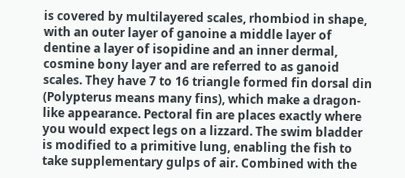is covered by multilayered scales, rhombiod in shape, with an outer layer of ganoine a middle layer of dentine a layer of isopidine and an inner dermal, cosmine bony layer and are referred to as ganoid scales. They have 7 to 16 triangle formed fin dorsal din (Polypterus means many fins), which make a dragon-like appearance. Pectoral fin are places exactly where you would expect legs on a lizzard. The swim bladder is modified to a primitive lung, enabling the fish to take supplementary gulps of air. Combined with the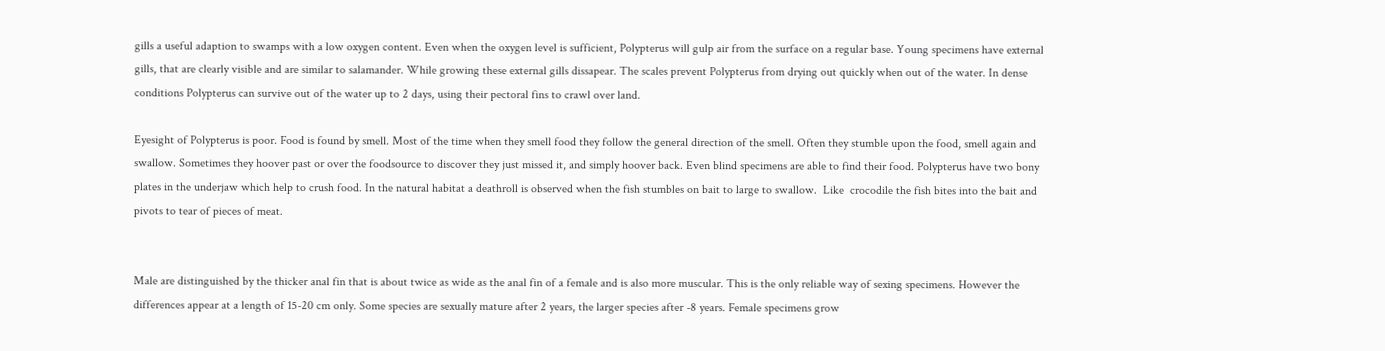gills a useful adaption to swamps with a low oxygen content. Even when the oxygen level is sufficient, Polypterus will gulp air from the surface on a regular base. Young specimens have external gills, that are clearly visible and are similar to salamander. While growing these external gills dissapear. The scales prevent Polypterus from drying out quickly when out of the water. In dense conditions Polypterus can survive out of the water up to 2 days, using their pectoral fins to crawl over land.

Eyesight of Polypterus is poor. Food is found by smell. Most of the time when they smell food they follow the general direction of the smell. Often they stumble upon the food, smell again and swallow. Sometimes they hoover past or over the foodsource to discover they just missed it, and simply hoover back. Even blind specimens are able to find their food. Polypterus have two bony plates in the underjaw which help to crush food. In the natural habitat a deathroll is observed when the fish stumbles on bait to large to swallow.  Like  crocodile the fish bites into the bait and pivots to tear of pieces of meat.


Male are distinguished by the thicker anal fin that is about twice as wide as the anal fin of a female and is also more muscular. This is the only reliable way of sexing specimens. However the differences appear at a length of 15-20 cm only. Some species are sexually mature after 2 years, the larger species after -8 years. Female specimens grow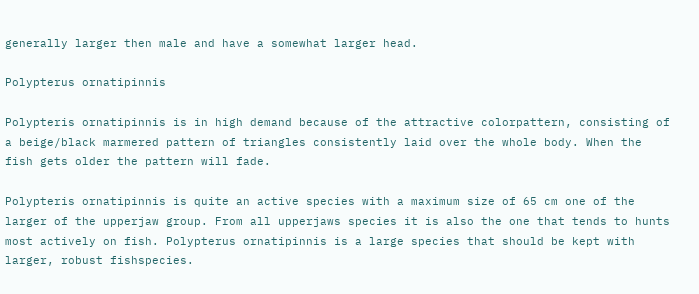generally larger then male and have a somewhat larger head.

Polypterus ornatipinnis

Polypteris ornatipinnis is in high demand because of the attractive colorpattern, consisting of a beige/black marmered pattern of triangles consistently laid over the whole body. When the fish gets older the pattern will fade.

Polypteris ornatipinnis is quite an active species with a maximum size of 65 cm one of the larger of the upperjaw group. From all upperjaws species it is also the one that tends to hunts most actively on fish. Polypterus ornatipinnis is a large species that should be kept with larger, robust fishspecies.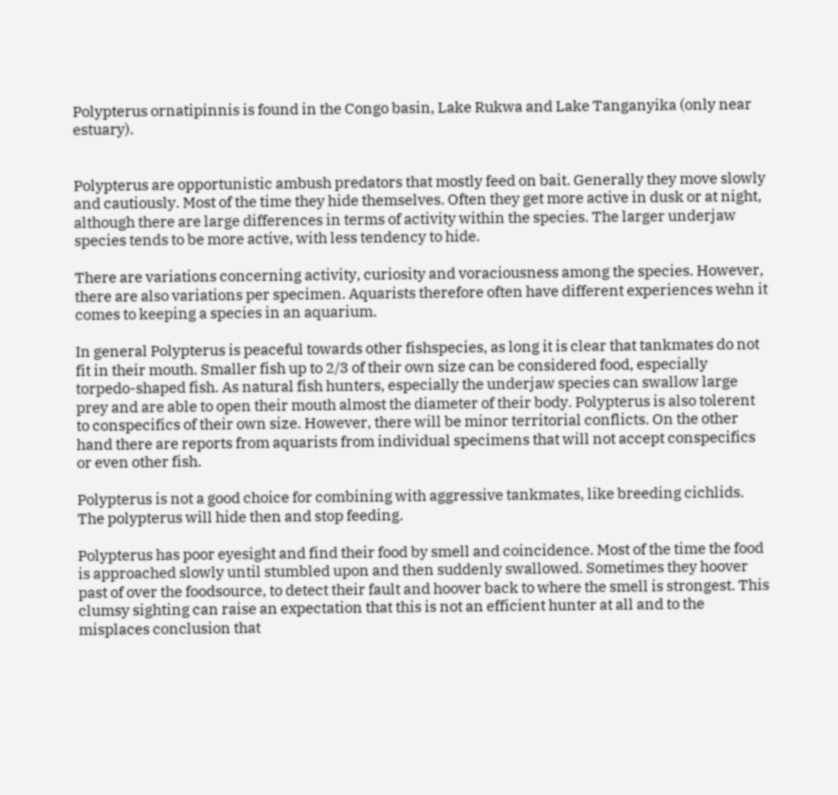Polypterus ornatipinnis is found in the Congo basin, Lake Rukwa and Lake Tanganyika (only near estuary).


Polypterus are opportunistic ambush predators that mostly feed on bait. Generally they move slowly and cautiously. Most of the time they hide themselves. Often they get more active in dusk or at night, although there are large differences in terms of activity within the species. The larger underjaw species tends to be more active, with less tendency to hide.

There are variations concerning activity, curiosity and voraciousness among the species. However, there are also variations per specimen. Aquarists therefore often have different experiences wehn it comes to keeping a species in an aquarium.

In general Polypterus is peaceful towards other fishspecies, as long it is clear that tankmates do not fit in their mouth. Smaller fish up to 2/3 of their own size can be considered food, especially torpedo-shaped fish. As natural fish hunters, especially the underjaw species can swallow large prey and are able to open their mouth almost the diameter of their body. Polypterus is also tolerent to conspecifics of their own size. However, there will be minor territorial conflicts. On the other hand there are reports from aquarists from individual specimens that will not accept conspecifics or even other fish.

Polypterus is not a good choice for combining with aggressive tankmates, like breeding cichlids. The polypterus will hide then and stop feeding.

Polypterus has poor eyesight and find their food by smell and coincidence. Most of the time the food is approached slowly until stumbled upon and then suddenly swallowed. Sometimes they hoover past of over the foodsource, to detect their fault and hoover back to where the smell is strongest. This clumsy sighting can raise an expectation that this is not an efficient hunter at all and to the misplaces conclusion that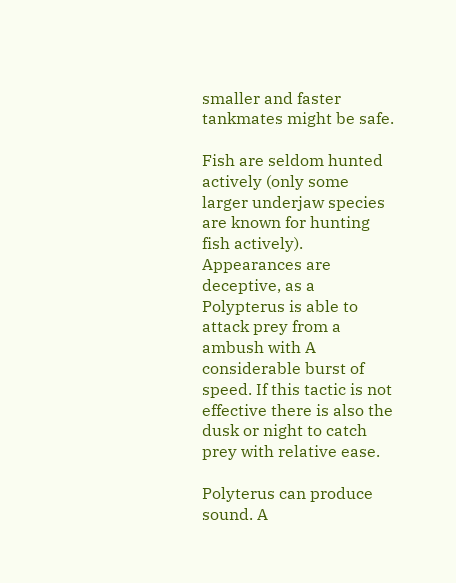smaller and faster tankmates might be safe.

Fish are seldom hunted actively (only some larger underjaw species are known for hunting fish actively). Appearances are deceptive, as a Polypterus is able to attack prey from a ambush with A considerable burst of speed. If this tactic is not effective there is also the dusk or night to catch prey with relative ease.

Polyterus can produce sound. A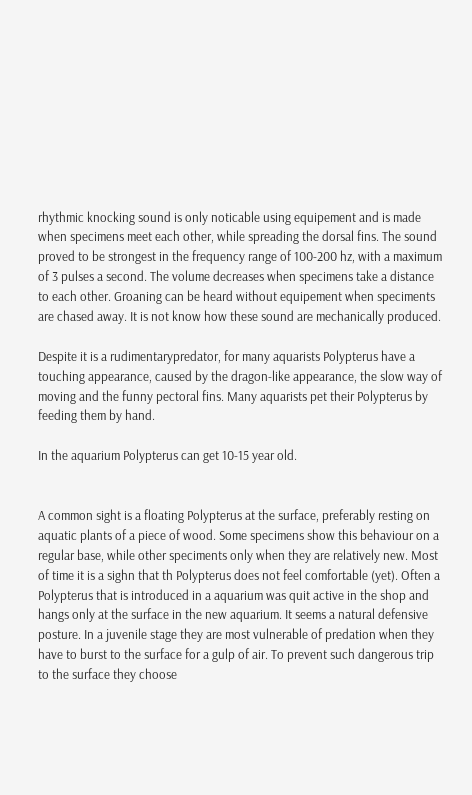rhythmic knocking sound is only noticable using equipement and is made when specimens meet each other, while spreading the dorsal fins. The sound proved to be strongest in the frequency range of 100-200 hz, with a maximum of 3 pulses a second. The volume decreases when specimens take a distance to each other. Groaning can be heard without equipement when speciments are chased away. It is not know how these sound are mechanically produced.

Despite it is a rudimentarypredator, for many aquarists Polypterus have a touching appearance, caused by the dragon-like appearance, the slow way of moving and the funny pectoral fins. Many aquarists pet their Polypterus by feeding them by hand.

In the aquarium Polypterus can get 10-15 year old.


A common sight is a floating Polypterus at the surface, preferably resting on aquatic plants of a piece of wood. Some specimens show this behaviour on a regular base, while other speciments only when they are relatively new. Most of time it is a sighn that th Polypterus does not feel comfortable (yet). Often a Polypterus that is introduced in a aquarium was quit active in the shop and hangs only at the surface in the new aquarium. It seems a natural defensive posture. In a juvenile stage they are most vulnerable of predation when they have to burst to the surface for a gulp of air. To prevent such dangerous trip to the surface they choose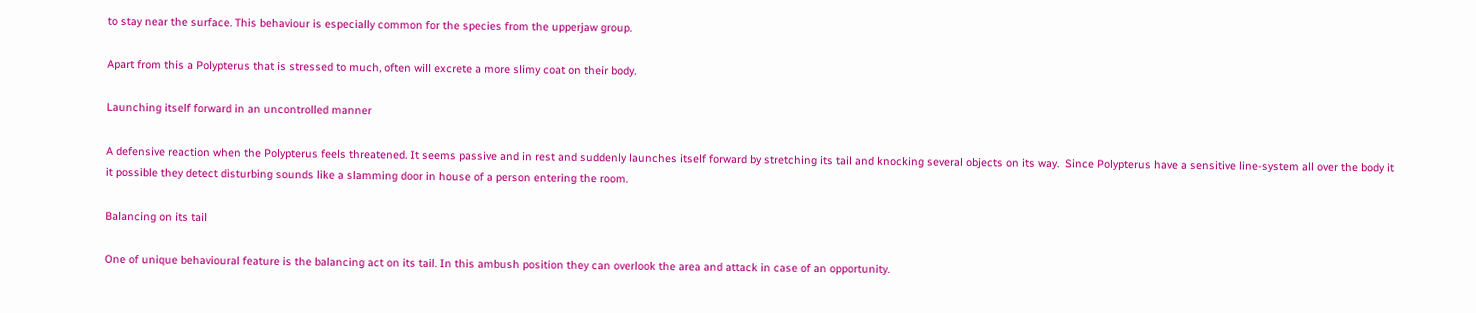to stay near the surface. This behaviour is especially common for the species from the upperjaw group.

Apart from this a Polypterus that is stressed to much, often will excrete a more slimy coat on their body.

Launching itself forward in an uncontrolled manner

A defensive reaction when the Polypterus feels threatened. It seems passive and in rest and suddenly launches itself forward by stretching its tail and knocking several objects on its way.  Since Polypterus have a sensitive line-system all over the body it it possible they detect disturbing sounds like a slamming door in house of a person entering the room.

Balancing on its tail

One of unique behavioural feature is the balancing act on its tail. In this ambush position they can overlook the area and attack in case of an opportunity.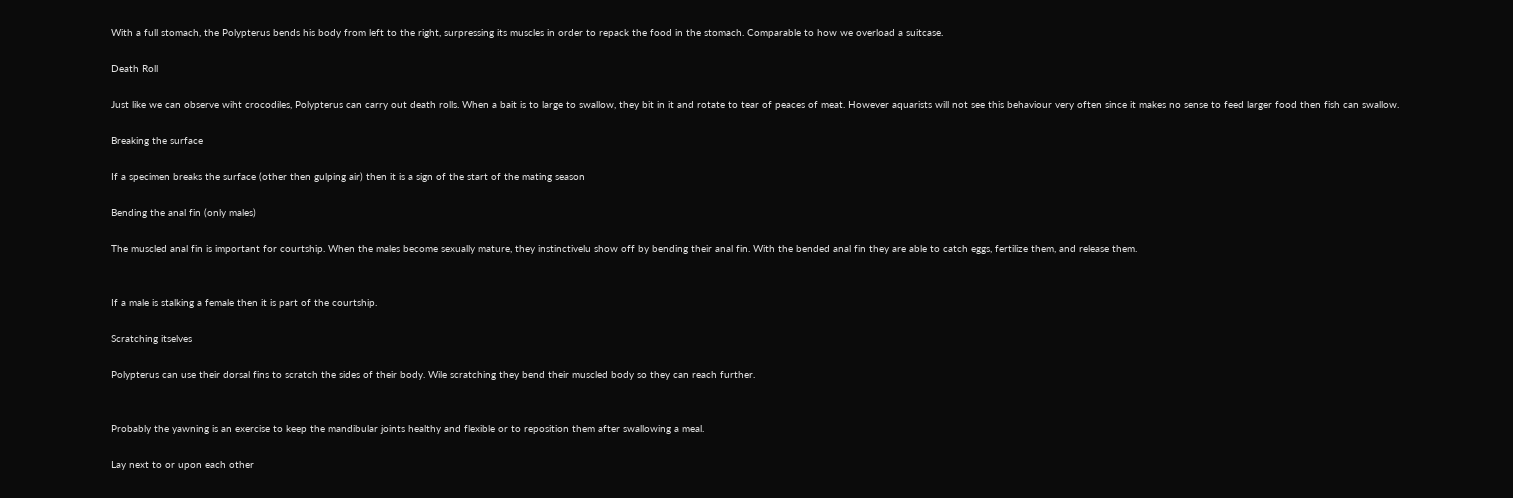With a full stomach, the Polypterus bends his body from left to the right, surpressing its muscles in order to repack the food in the stomach. Comparable to how we overload a suitcase.

Death Roll

Just like we can observe wiht crocodiles, Polypterus can carry out death rolls. When a bait is to large to swallow, they bit in it and rotate to tear of peaces of meat. However aquarists will not see this behaviour very often since it makes no sense to feed larger food then fish can swallow.

Breaking the surface

If a specimen breaks the surface (other then gulping air) then it is a sign of the start of the mating season

Bending the anal fin (only males)

The muscled anal fin is important for courtship. When the males become sexually mature, they instinctivelu show off by bending their anal fin. With the bended anal fin they are able to catch eggs, fertilize them, and release them.


If a male is stalking a female then it is part of the courtship.

Scratching itselves

Polypterus can use their dorsal fins to scratch the sides of their body. Wile scratching they bend their muscled body so they can reach further.


Probably the yawning is an exercise to keep the mandibular joints healthy and flexible or to reposition them after swallowing a meal.

Lay next to or upon each other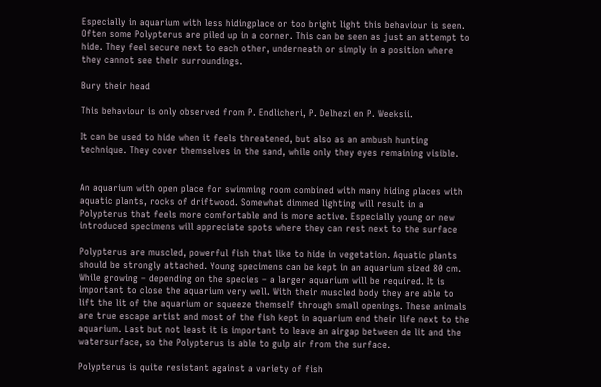Especially in aquarium with less hidingplace or too bright light this behaviour is seen. Often some Polypterus are piled up in a corner. This can be seen as just an attempt to hide. They feel secure next to each other, underneath or simply in a position where they cannot see their surroundings.

Bury their head

This behaviour is only observed from P. Endlicheri, P. Delhezi en P. Weeksii.

It can be used to hide when it feels threatened, but also as an ambush hunting technique. They cover themselves in the sand, while only they eyes remaining visible.


An aquarium with open place for swimming room combined with many hiding places with aquatic plants, rocks of driftwood. Somewhat dimmed lighting will result in a Polypterus that feels more comfortable and is more active. Especially young or new introduced specimens will appreciate spots where they can rest next to the surface

Polypterus are muscled, powerful fish that like to hide in vegetation. Aquatic plants should be strongly attached. Young specimens can be kept in an aquarium sized 80 cm. While growing – depending on the species – a larger aquarium will be required. It is important to close the aquarium very well. With their muscled body they are able to lift the lit of the aquarium or squeeze themself through small openings. These animals are true escape artist and most of the fish kept in aquarium end their life next to the aquarium. Last but not least it is important to leave an airgap between de lit and the watersurface, so the Polypterus is able to gulp air from the surface.

Polypterus is quite resistant against a variety of fish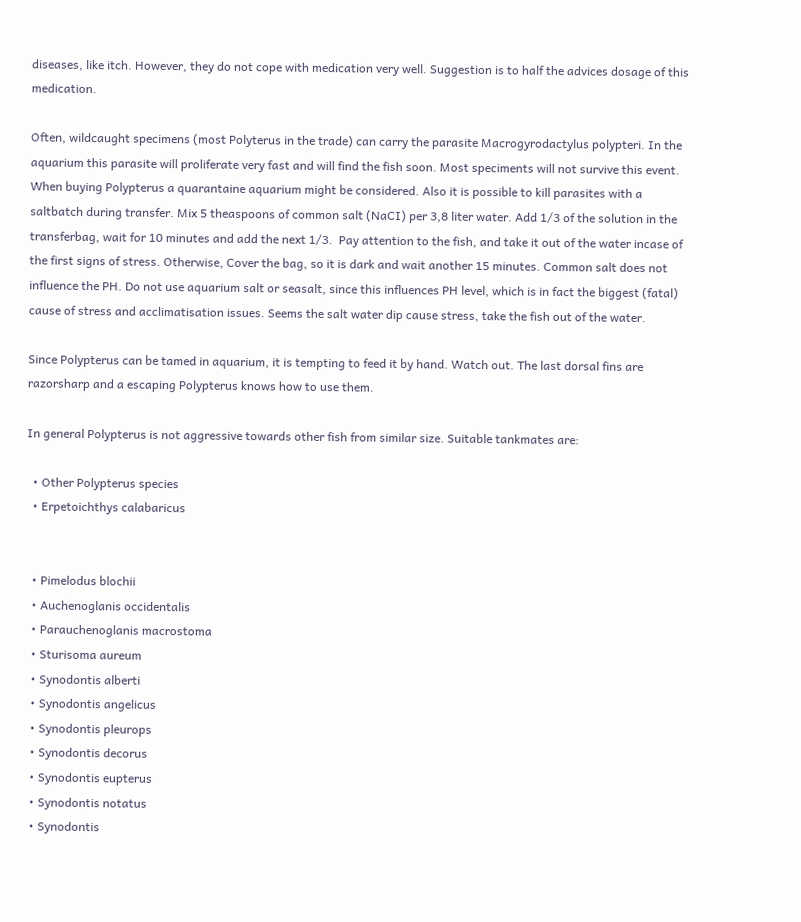diseases, like itch. However, they do not cope with medication very well. Suggestion is to half the advices dosage of this medication.

Often, wildcaught specimens (most Polyterus in the trade) can carry the parasite Macrogyrodactylus polypteri. In the aquarium this parasite will proliferate very fast and will find the fish soon. Most speciments will not survive this event. When buying Polypterus a quarantaine aquarium might be considered. Also it is possible to kill parasites with a saltbatch during transfer. Mix 5 theaspoons of common salt (NaCI) per 3,8 liter water. Add 1/3 of the solution in the transferbag, wait for 10 minutes and add the next 1/3.  Pay attention to the fish, and take it out of the water incase of the first signs of stress. Otherwise, Cover the bag, so it is dark and wait another 15 minutes. Common salt does not influence the PH. Do not use aquarium salt or seasalt, since this influences PH level, which is in fact the biggest (fatal) cause of stress and acclimatisation issues. Seems the salt water dip cause stress, take the fish out of the water.

Since Polypterus can be tamed in aquarium, it is tempting to feed it by hand. Watch out. The last dorsal fins are razorsharp and a escaping Polypterus knows how to use them.

In general Polypterus is not aggressive towards other fish from similar size. Suitable tankmates are:

  • Other Polypterus species
  • Erpetoichthys calabaricus


  • Pimelodus blochii
  • Auchenoglanis occidentalis
  • Parauchenoglanis macrostoma
  • Sturisoma aureum
  • Synodontis alberti
  • Synodontis angelicus
  • Synodontis pleurops
  • Synodontis decorus
  • Synodontis eupterus
  • Synodontis notatus
  • Synodontis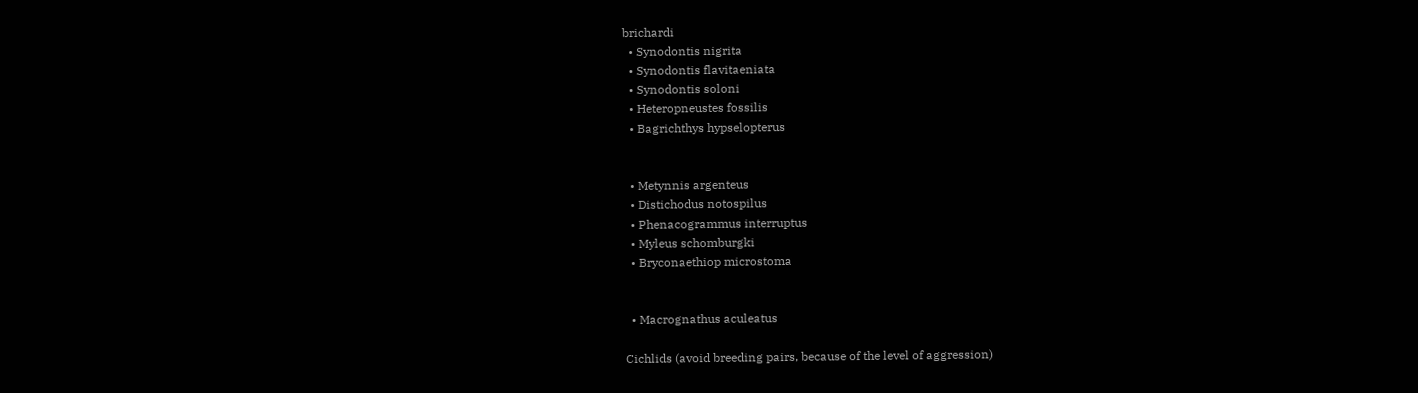brichardi
  • Synodontis nigrita
  • Synodontis flavitaeniata
  • Synodontis soloni
  • Heteropneustes fossilis
  • Bagrichthys hypselopterus


  • Metynnis argenteus
  • Distichodus notospilus
  • Phenacogrammus interruptus
  • Myleus schomburgki
  • Bryconaethiop microstoma


  • Macrognathus aculeatus

Cichlids (avoid breeding pairs, because of the level of aggression)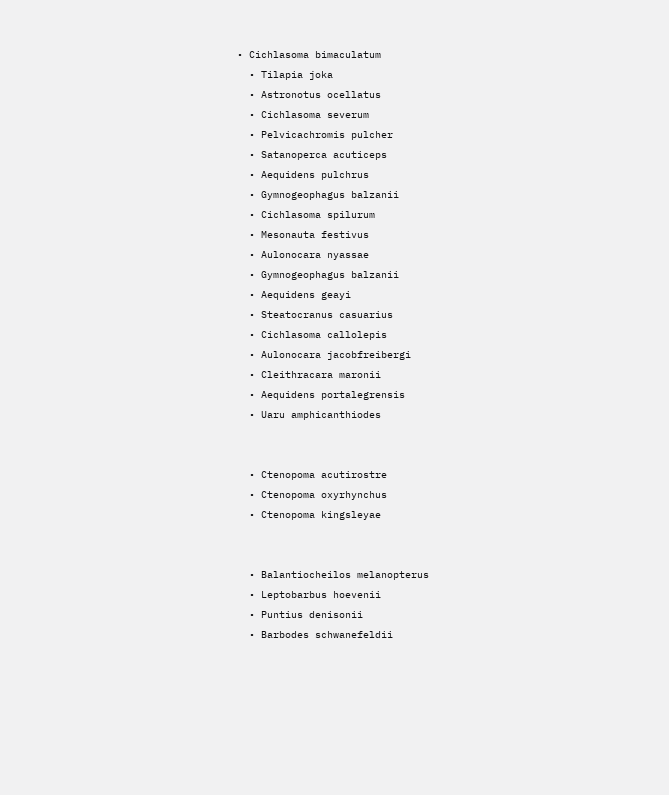• Cichlasoma bimaculatum
  • Tilapia joka
  • Astronotus ocellatus
  • Cichlasoma severum
  • Pelvicachromis pulcher
  • Satanoperca acuticeps
  • Aequidens pulchrus
  • Gymnogeophagus balzanii
  • Cichlasoma spilurum
  • Mesonauta festivus
  • Aulonocara nyassae
  • Gymnogeophagus balzanii
  • Aequidens geayi
  • Steatocranus casuarius
  • Cichlasoma callolepis
  • Aulonocara jacobfreibergi
  • Cleithracara maronii
  • Aequidens portalegrensis
  • Uaru amphicanthiodes


  • Ctenopoma acutirostre
  • Ctenopoma oxyrhynchus
  • Ctenopoma kingsleyae


  • Balantiocheilos melanopterus
  • Leptobarbus hoevenii
  • Puntius denisonii
  • Barbodes schwanefeldii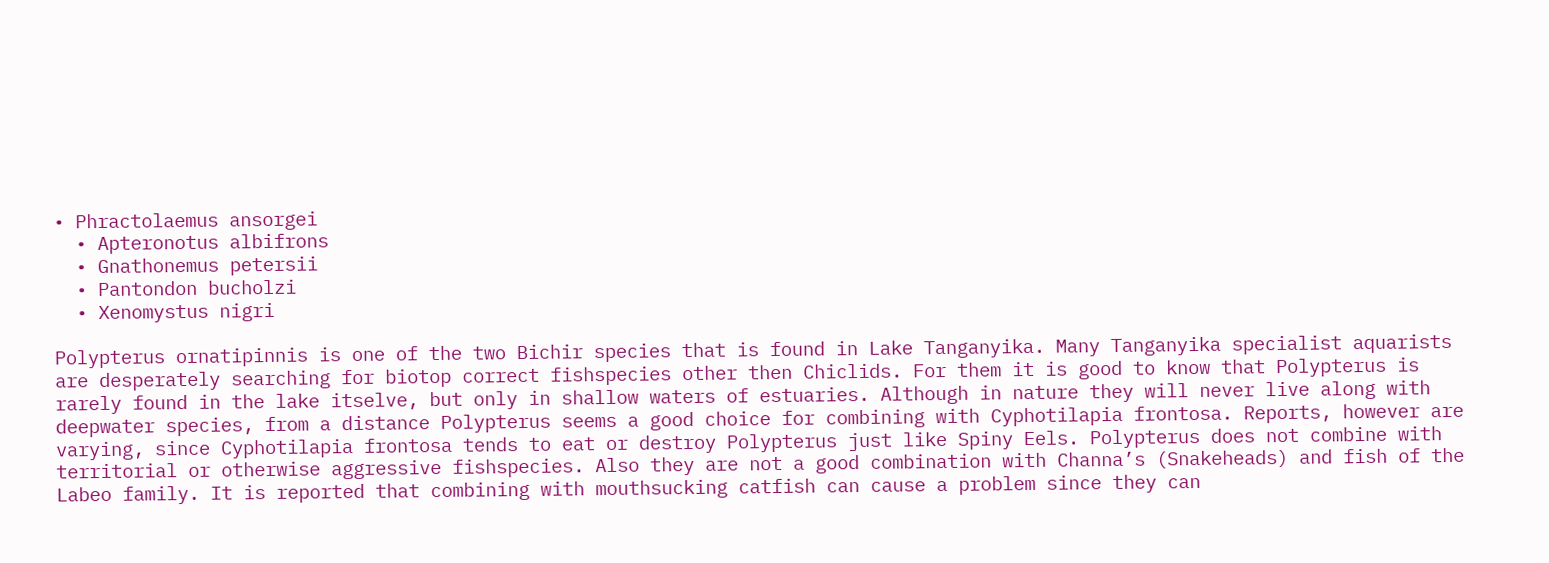• Phractolaemus ansorgei
  • Apteronotus albifrons
  • Gnathonemus petersii
  • Pantondon bucholzi
  • Xenomystus nigri

Polypterus ornatipinnis is one of the two Bichir species that is found in Lake Tanganyika. Many Tanganyika specialist aquarists are desperately searching for biotop correct fishspecies other then Chiclids. For them it is good to know that Polypterus is rarely found in the lake itselve, but only in shallow waters of estuaries. Although in nature they will never live along with deepwater species, from a distance Polypterus seems a good choice for combining with Cyphotilapia frontosa. Reports, however are varying, since Cyphotilapia frontosa tends to eat or destroy Polypterus just like Spiny Eels. Polypterus does not combine with territorial or otherwise aggressive fishspecies. Also they are not a good combination with Channa’s (Snakeheads) and fish of the Labeo family. It is reported that combining with mouthsucking catfish can cause a problem since they can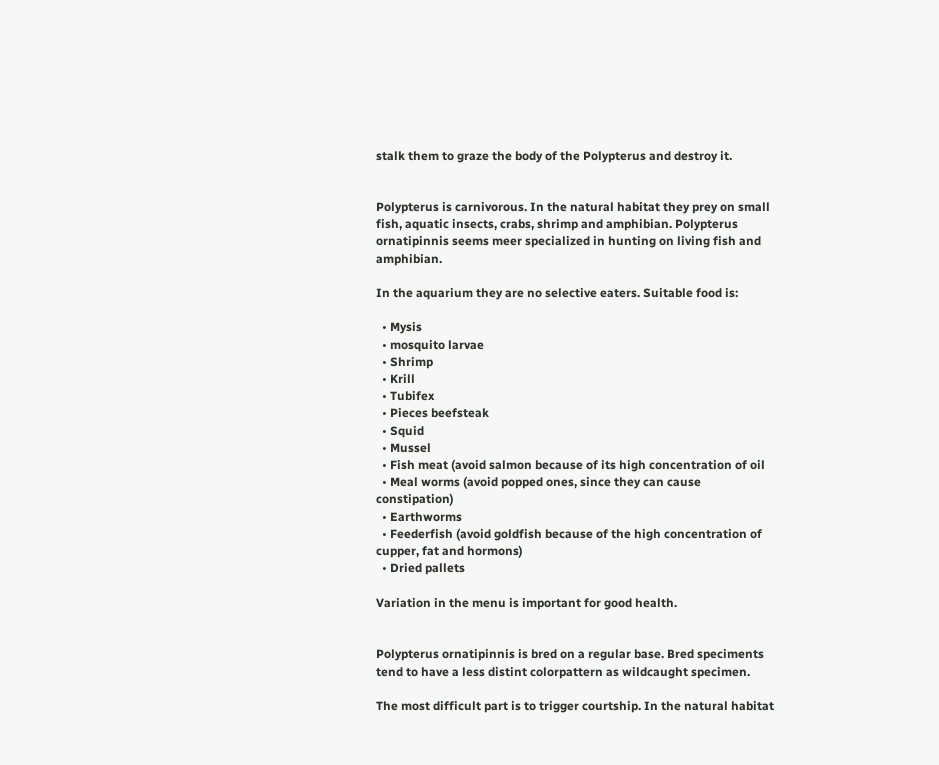stalk them to graze the body of the Polypterus and destroy it.


Polypterus is carnivorous. In the natural habitat they prey on small fish, aquatic insects, crabs, shrimp and amphibian. Polypterus ornatipinnis seems meer specialized in hunting on living fish and amphibian.

In the aquarium they are no selective eaters. Suitable food is:

  • Mysis
  • mosquito larvae
  • Shrimp
  • Krill
  • Tubifex
  • Pieces beefsteak
  • Squid
  • Mussel
  • Fish meat (avoid salmon because of its high concentration of oil
  • Meal worms (avoid popped ones, since they can cause constipation)
  • Earthworms
  • Feederfish (avoid goldfish because of the high concentration of cupper, fat and hormons)
  • Dried pallets

Variation in the menu is important for good health.


Polypterus ornatipinnis is bred on a regular base. Bred speciments tend to have a less distint colorpattern as wildcaught specimen.

The most difficult part is to trigger courtship. In the natural habitat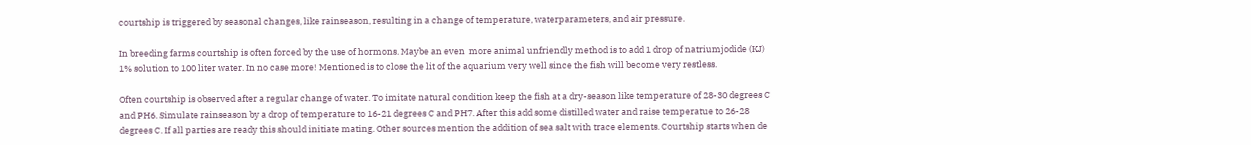courtship is triggered by seasonal changes, like rainseason, resulting in a change of temperature, waterparameters, and air pressure.

In breeding farms courtship is often forced by the use of hormons. Maybe an even  more animal unfriendly method is to add 1 drop of natriumjodide (KJ) 1% solution to 100 liter water. In no case more! Mentioned is to close the lit of the aquarium very well since the fish will become very restless.

Often courtship is observed after a regular change of water. To imitate natural condition keep the fish at a dry-season like temperature of 28-30 degrees C and PH6. Simulate rainseason by a drop of temperature to 16-21 degrees C and PH7. After this add some distilled water and raise temperatue to 26-28 degrees C. If all parties are ready this should initiate mating. Other sources mention the addition of sea salt with trace elements. Courtship starts when de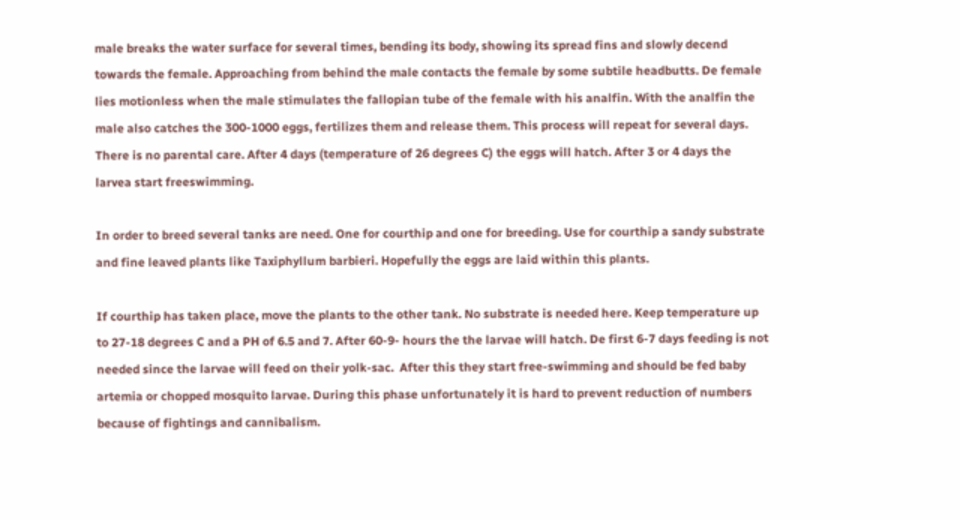male breaks the water surface for several times, bending its body, showing its spread fins and slowly decend towards the female. Approaching from behind the male contacts the female by some subtile headbutts. De female lies motionless when the male stimulates the fallopian tube of the female with his analfin. With the analfin the male also catches the 300-1000 eggs, fertilizes them and release them. This process will repeat for several days. There is no parental care. After 4 days (temperature of 26 degrees C) the eggs will hatch. After 3 or 4 days the larvea start freeswimming.

In order to breed several tanks are need. One for courthip and one for breeding. Use for courthip a sandy substrate and fine leaved plants like Taxiphyllum barbieri. Hopefully the eggs are laid within this plants.

If courthip has taken place, move the plants to the other tank. No substrate is needed here. Keep temperature up to 27-18 degrees C and a PH of 6.5 and 7. After 60-9- hours the the larvae will hatch. De first 6-7 days feeding is not needed since the larvae will feed on their yolk-sac.  After this they start free-swimming and should be fed baby artemia or chopped mosquito larvae. During this phase unfortunately it is hard to prevent reduction of numbers because of fightings and cannibalism.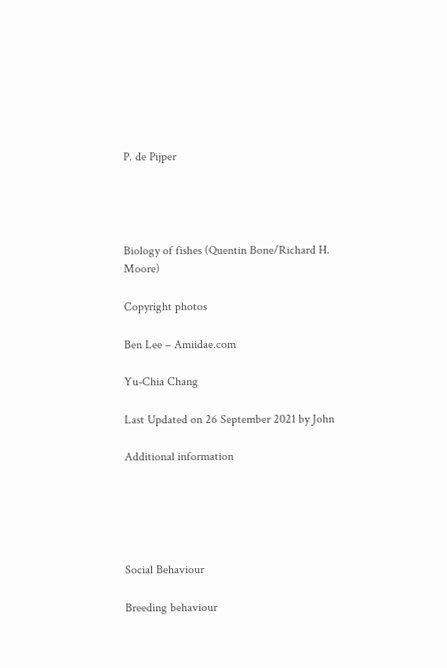P. de Pijper




Biology of fishes (Quentin Bone/Richard H. Moore)

Copyright photos

Ben Lee – Amiidae.com

Yu-Chia Chang

Last Updated on 26 September 2021 by John

Additional information





Social Behaviour

Breeding behaviour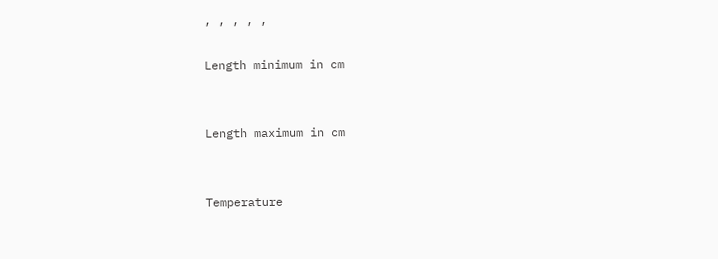, , , , ,

Length minimum in cm


Length maximum in cm


Temperature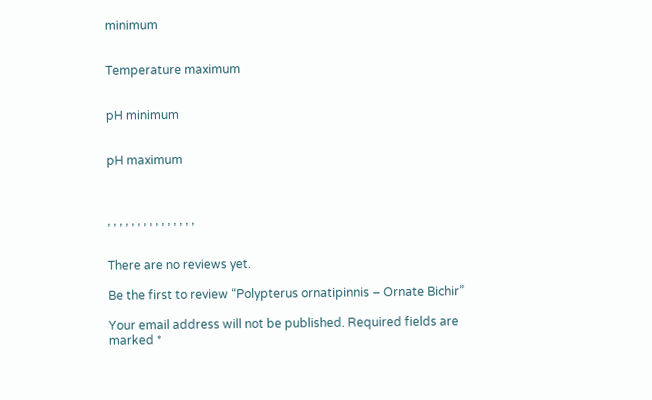minimum


Temperature maximum


pH minimum


pH maximum



, , , , , , , , , , , , , , ,


There are no reviews yet.

Be the first to review “Polypterus ornatipinnis – Ornate Bichir”

Your email address will not be published. Required fields are marked *